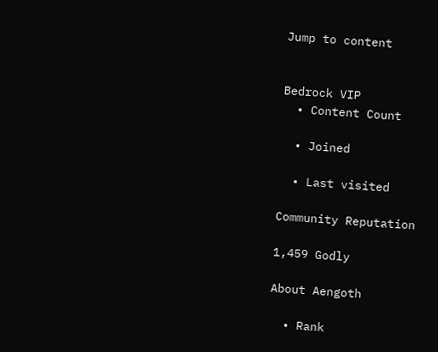Jump to content


Bedrock VIP
  • Content Count

  • Joined

  • Last visited

Community Reputation

1,459 Godly

About Aengoth

  • Rank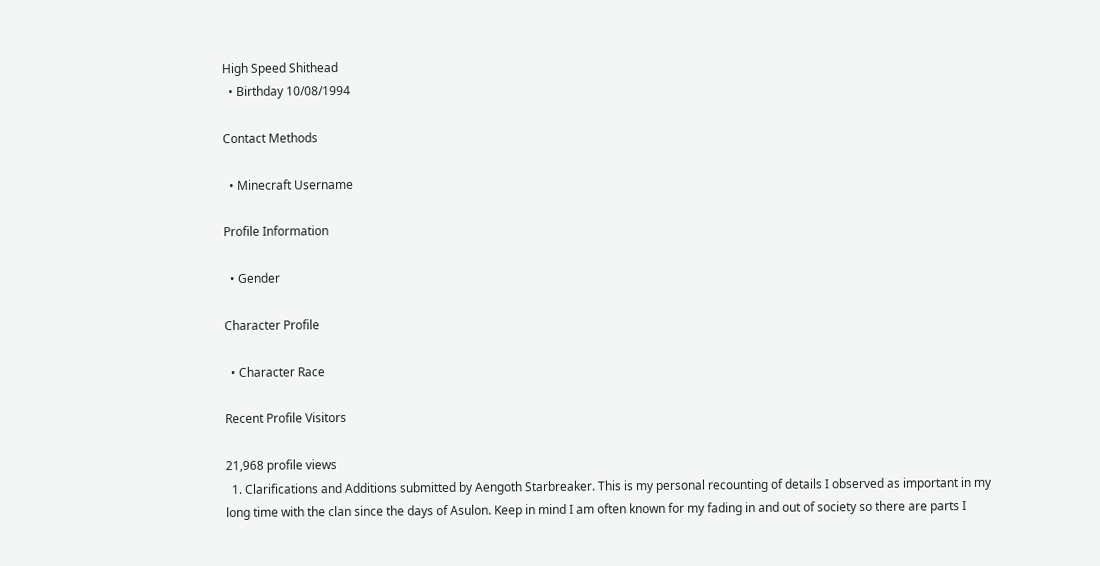High Speed Shithead
  • Birthday 10/08/1994

Contact Methods

  • Minecraft Username

Profile Information

  • Gender

Character Profile

  • Character Race

Recent Profile Visitors

21,968 profile views
  1. Clarifications and Additions submitted by Aengoth Starbreaker. This is my personal recounting of details I observed as important in my long time with the clan since the days of Asulon. Keep in mind I am often known for my fading in and out of society so there are parts I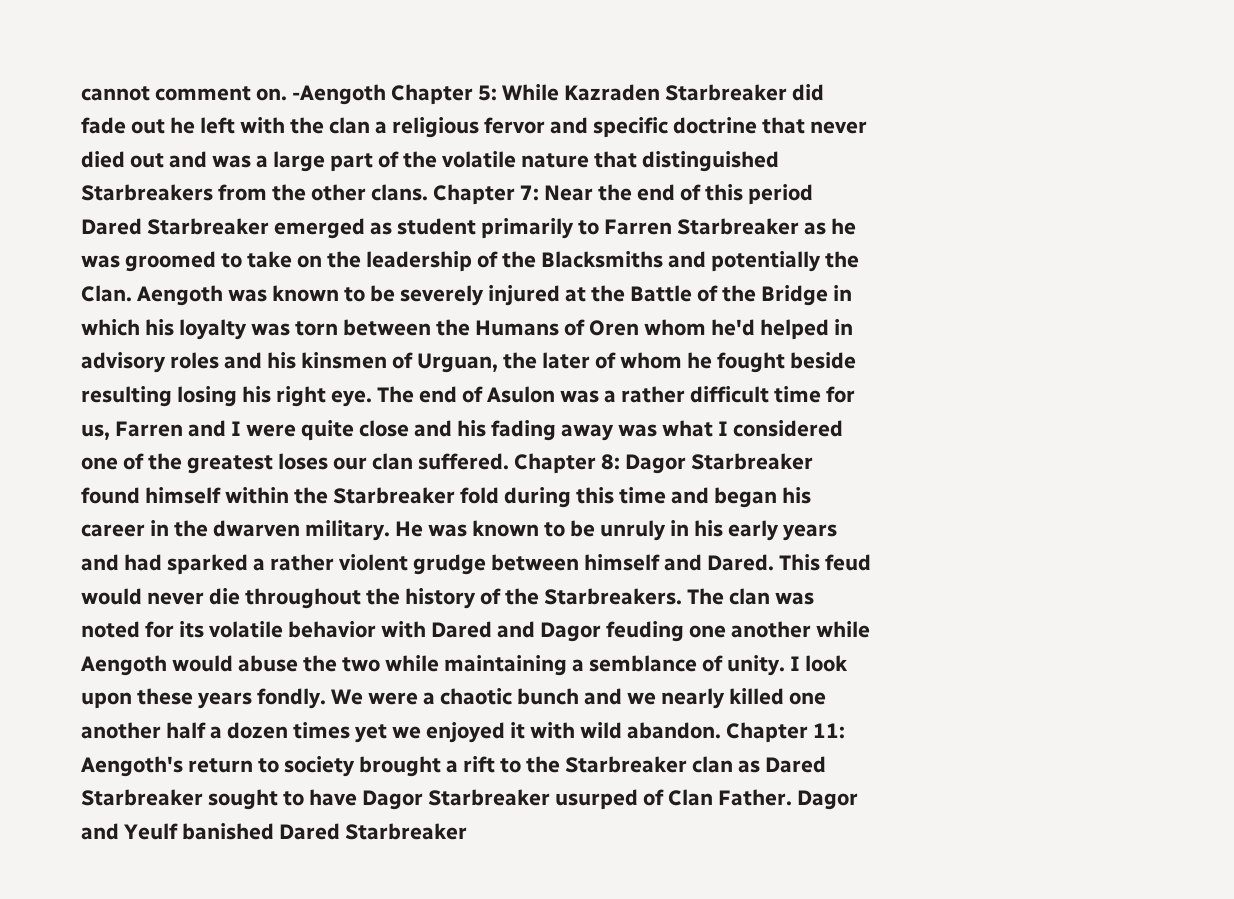cannot comment on. -Aengoth Chapter 5: While Kazraden Starbreaker did fade out he left with the clan a religious fervor and specific doctrine that never died out and was a large part of the volatile nature that distinguished Starbreakers from the other clans. Chapter 7: Near the end of this period Dared Starbreaker emerged as student primarily to Farren Starbreaker as he was groomed to take on the leadership of the Blacksmiths and potentially the Clan. Aengoth was known to be severely injured at the Battle of the Bridge in which his loyalty was torn between the Humans of Oren whom he'd helped in advisory roles and his kinsmen of Urguan, the later of whom he fought beside resulting losing his right eye. The end of Asulon was a rather difficult time for us, Farren and I were quite close and his fading away was what I considered one of the greatest loses our clan suffered. Chapter 8: Dagor Starbreaker found himself within the Starbreaker fold during this time and began his career in the dwarven military. He was known to be unruly in his early years and had sparked a rather violent grudge between himself and Dared. This feud would never die throughout the history of the Starbreakers. The clan was noted for its volatile behavior with Dared and Dagor feuding one another while Aengoth would abuse the two while maintaining a semblance of unity. I look upon these years fondly. We were a chaotic bunch and we nearly killed one another half a dozen times yet we enjoyed it with wild abandon. Chapter 11: Aengoth's return to society brought a rift to the Starbreaker clan as Dared Starbreaker sought to have Dagor Starbreaker usurped of Clan Father. Dagor and Yeulf banished Dared Starbreaker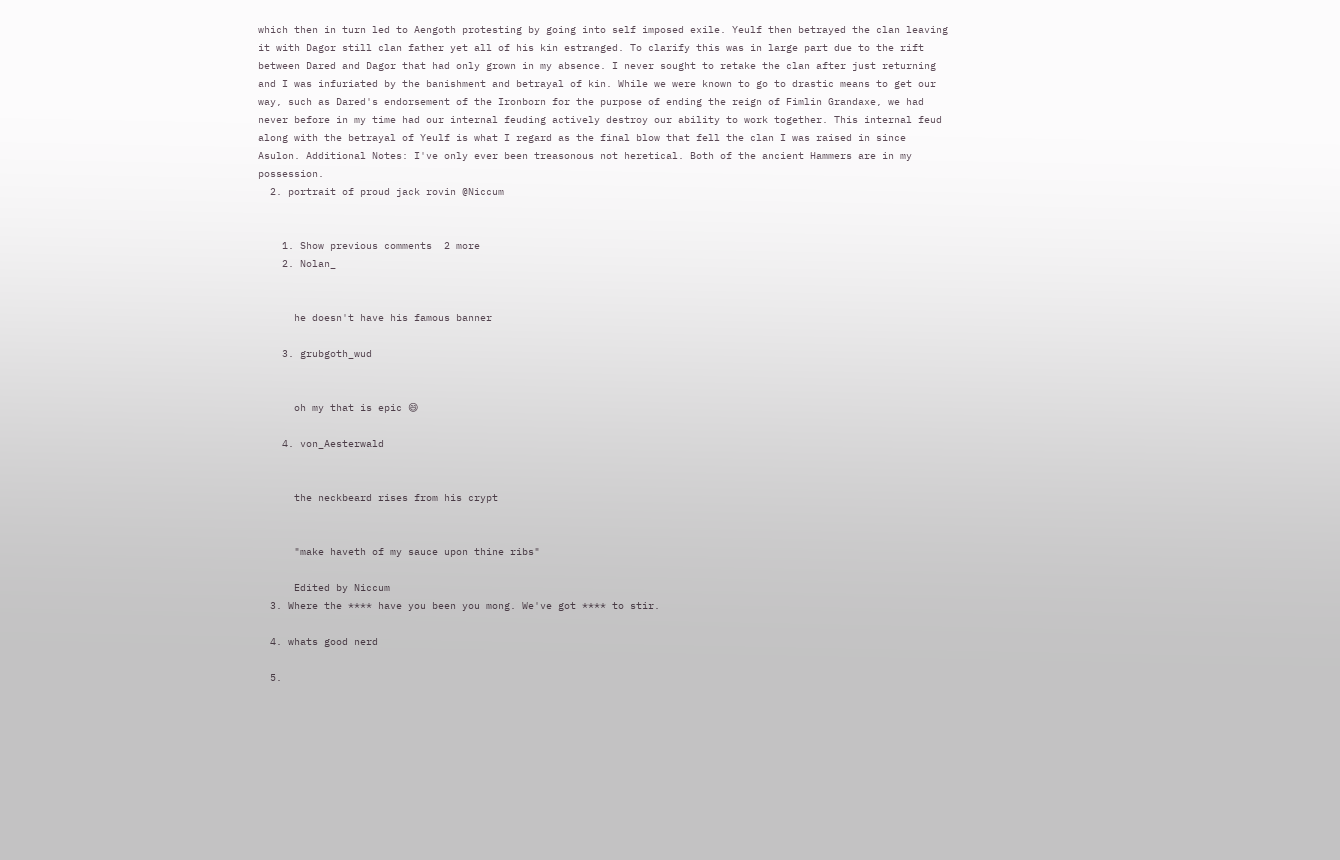which then in turn led to Aengoth protesting by going into self imposed exile. Yeulf then betrayed the clan leaving it with Dagor still clan father yet all of his kin estranged. To clarify this was in large part due to the rift between Dared and Dagor that had only grown in my absence. I never sought to retake the clan after just returning and I was infuriated by the banishment and betrayal of kin. While we were known to go to drastic means to get our way, such as Dared's endorsement of the Ironborn for the purpose of ending the reign of Fimlin Grandaxe, we had never before in my time had our internal feuding actively destroy our ability to work together. This internal feud along with the betrayal of Yeulf is what I regard as the final blow that fell the clan I was raised in since Asulon. Additional Notes: I've only ever been treasonous not heretical. Both of the ancient Hammers are in my possession.
  2. portrait of proud jack rovin @Niccum


    1. Show previous comments  2 more
    2. Nolan_


      he doesn't have his famous banner

    3. grubgoth_wud


      oh my that is epic 😄

    4. von_Aesterwald


      the neckbeard rises from his crypt


      "make haveth of my sauce upon thine ribs"

      Edited by Niccum
  3. Where the **** have you been you mong. We've got **** to stir.

  4. whats good nerd

  5.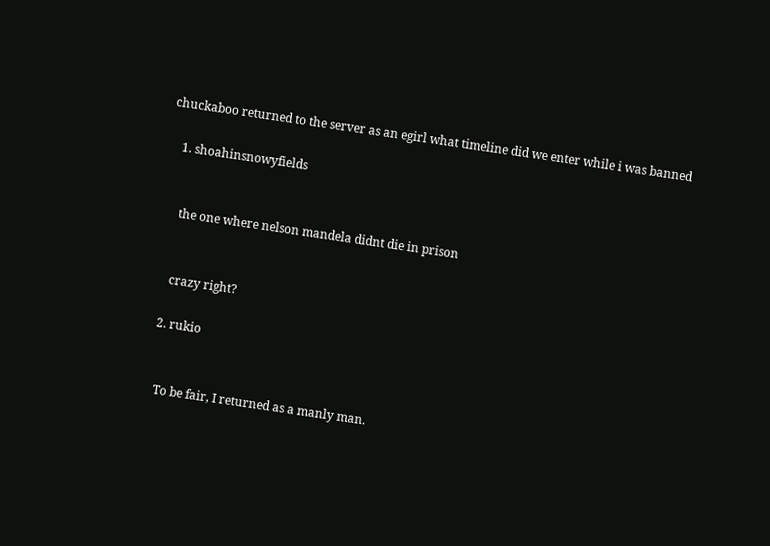chuckaboo returned to the server as an egirl what timeline did we enter while i was banned

    1. shoahinsnowyfields


      the one where nelson mandela didnt die in prison


      crazy right?

    2. rukio


      To be fair, I returned as a manly man.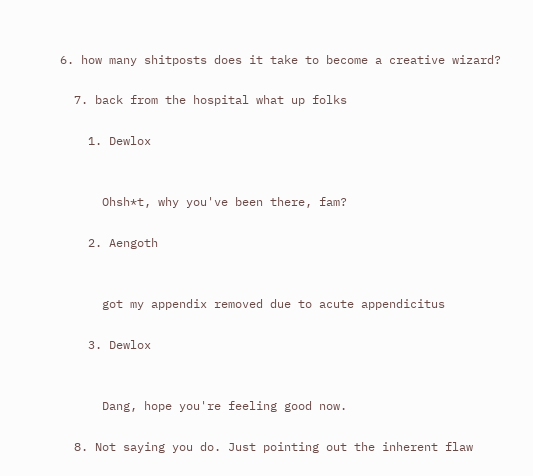6. how many shitposts does it take to become a creative wizard?

  7. back from the hospital what up folks

    1. Dewlox


      Ohsh*t, why you've been there, fam?

    2. Aengoth


      got my appendix removed due to acute appendicitus

    3. Dewlox


      Dang, hope you're feeling good now.

  8. Not saying you do. Just pointing out the inherent flaw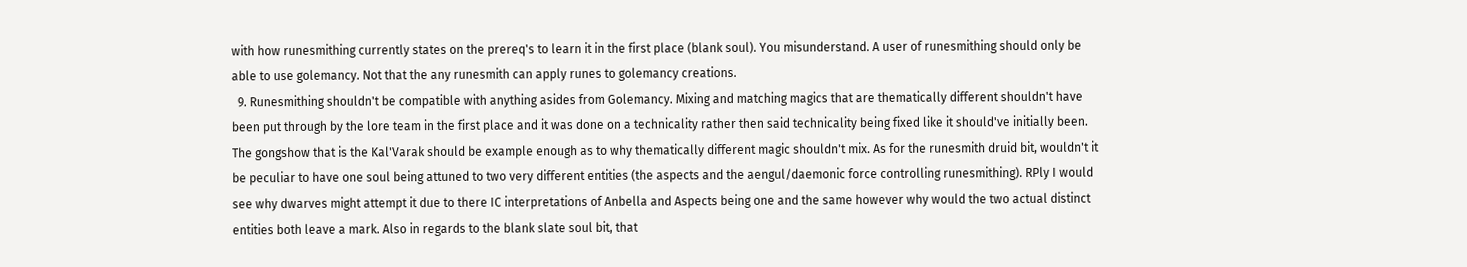with how runesmithing currently states on the prereq's to learn it in the first place (blank soul). You misunderstand. A user of runesmithing should only be able to use golemancy. Not that the any runesmith can apply runes to golemancy creations.
  9. Runesmithing shouldn't be compatible with anything asides from Golemancy. Mixing and matching magics that are thematically different shouldn't have been put through by the lore team in the first place and it was done on a technicality rather then said technicality being fixed like it should've initially been. The gongshow that is the Kal'Varak should be example enough as to why thematically different magic shouldn't mix. As for the runesmith druid bit, wouldn't it be peculiar to have one soul being attuned to two very different entities (the aspects and the aengul/daemonic force controlling runesmithing). RPly I would see why dwarves might attempt it due to there IC interpretations of Anbella and Aspects being one and the same however why would the two actual distinct entities both leave a mark. Also in regards to the blank slate soul bit, that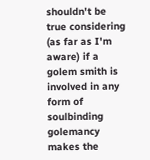shouldn't be true considering (as far as I'm aware) if a golem smith is involved in any form of soulbinding golemancy makes the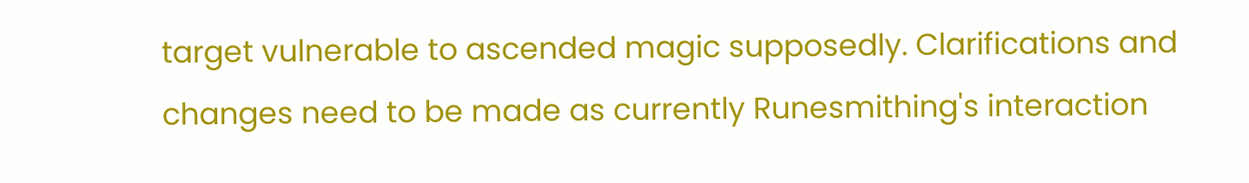target vulnerable to ascended magic supposedly. Clarifications and changes need to be made as currently Runesmithing's interaction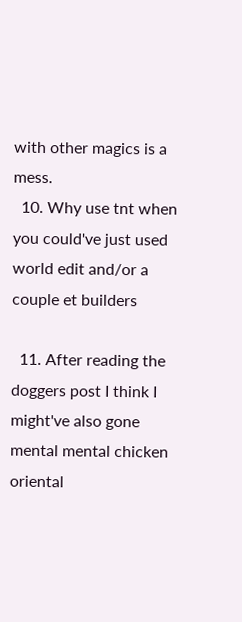with other magics is a mess.
  10. Why use tnt when you could've just used world edit and/or a couple et builders

  11. After reading the doggers post I think I might've also gone mental mental chicken oriental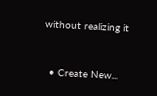without realizing it


  • Create New...